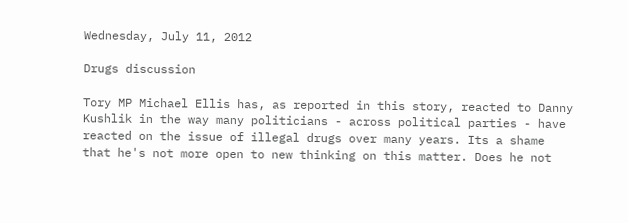Wednesday, July 11, 2012

Drugs discussion

Tory MP Michael Ellis has, as reported in this story, reacted to Danny Kushlik in the way many politicians - across political parties - have reacted on the issue of illegal drugs over many years. Its a shame that he's not more open to new thinking on this matter. Does he not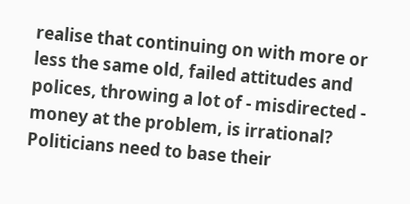realise that continuing on with more or less the same old, failed attitudes and polices, throwing a lot of - misdirected - money at the problem, is irrational? Politicians need to base their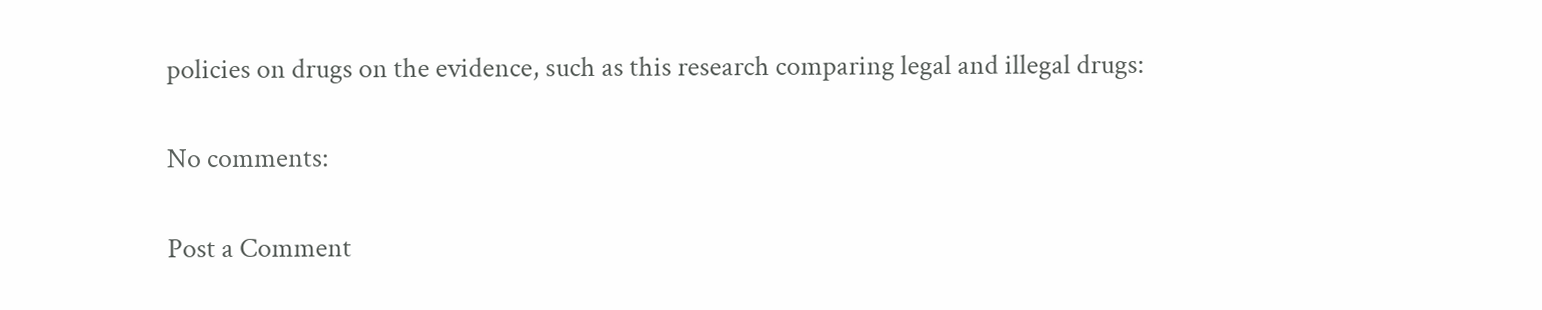policies on drugs on the evidence, such as this research comparing legal and illegal drugs:

No comments:

Post a Comment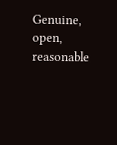Genuine, open, reasonable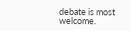debate is most welcome.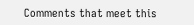Comments that meet this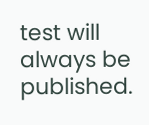test will always be published.